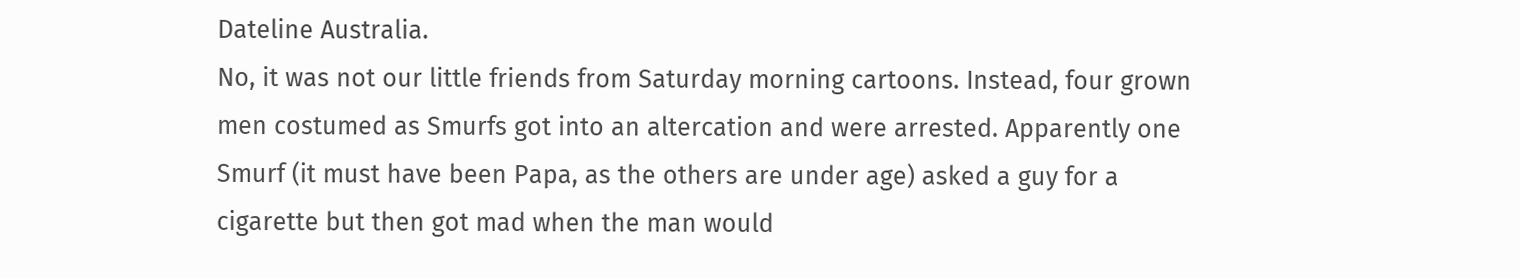Dateline Australia.
No, it was not our little friends from Saturday morning cartoons. Instead, four grown men costumed as Smurfs got into an altercation and were arrested. Apparently one Smurf (it must have been Papa, as the others are under age) asked a guy for a cigarette but then got mad when the man would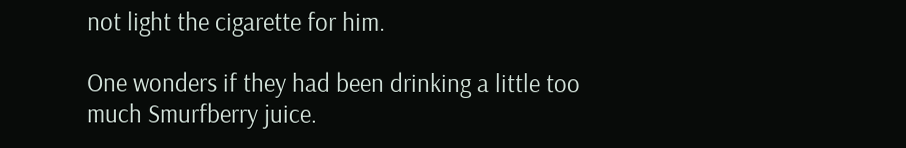not light the cigarette for him.

One wonders if they had been drinking a little too much Smurfberry juice.